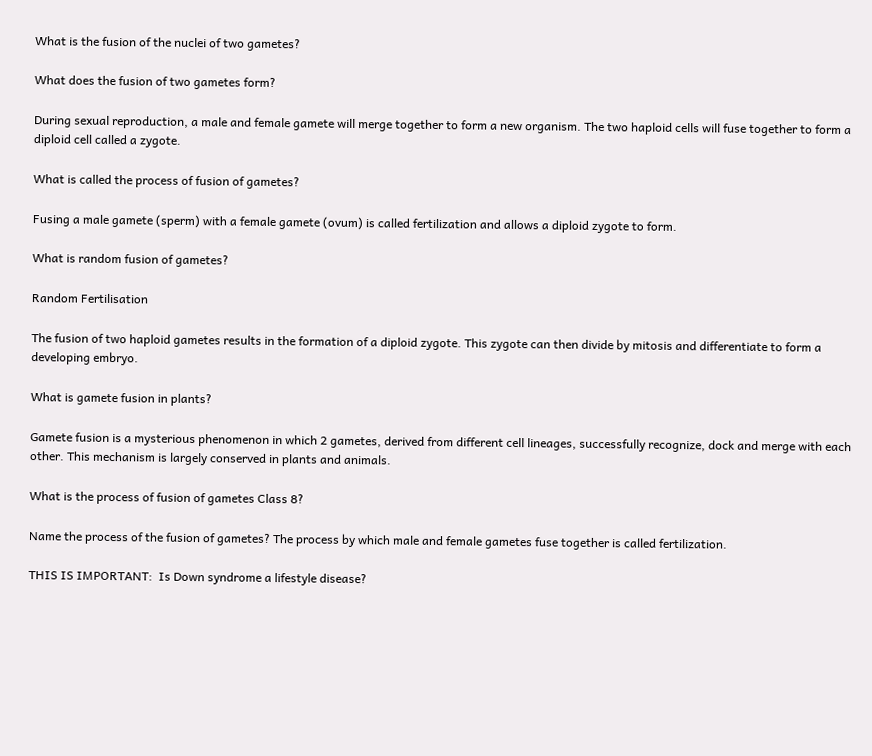What is the fusion of the nuclei of two gametes?

What does the fusion of two gametes form?

During sexual reproduction, a male and female gamete will merge together to form a new organism. The two haploid cells will fuse together to form a diploid cell called a zygote.

What is called the process of fusion of gametes?

Fusing a male gamete (sperm) with a female gamete (ovum) is called fertilization and allows a diploid zygote to form.

What is random fusion of gametes?

Random Fertilisation

The fusion of two haploid gametes results in the formation of a diploid zygote. This zygote can then divide by mitosis and differentiate to form a developing embryo.

What is gamete fusion in plants?

Gamete fusion is a mysterious phenomenon in which 2 gametes, derived from different cell lineages, successfully recognize, dock and merge with each other. This mechanism is largely conserved in plants and animals.

What is the process of fusion of gametes Class 8?

Name the process of the fusion of gametes? The process by which male and female gametes fuse together is called fertilization.

THIS IS IMPORTANT:  Is Down syndrome a lifestyle disease?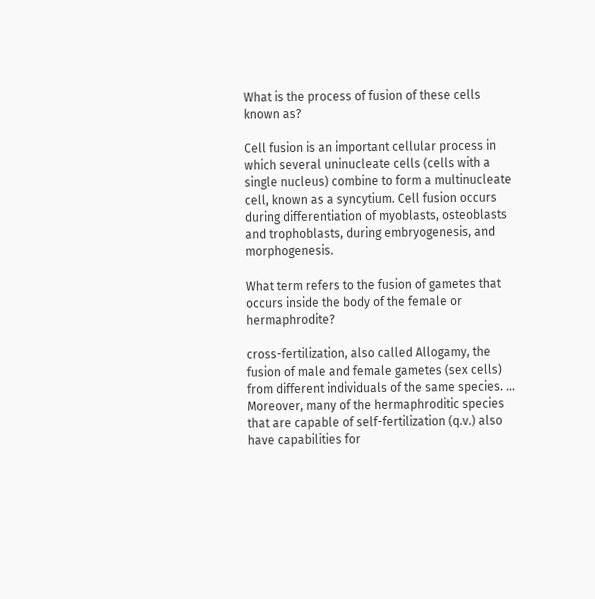What is the process of fusion of these cells known as?

Cell fusion is an important cellular process in which several uninucleate cells (cells with a single nucleus) combine to form a multinucleate cell, known as a syncytium. Cell fusion occurs during differentiation of myoblasts, osteoblasts and trophoblasts, during embryogenesis, and morphogenesis.

What term refers to the fusion of gametes that occurs inside the body of the female or hermaphrodite?

cross-fertilization, also called Allogamy, the fusion of male and female gametes (sex cells) from different individuals of the same species. … Moreover, many of the hermaphroditic species that are capable of self-fertilization (q.v.) also have capabilities for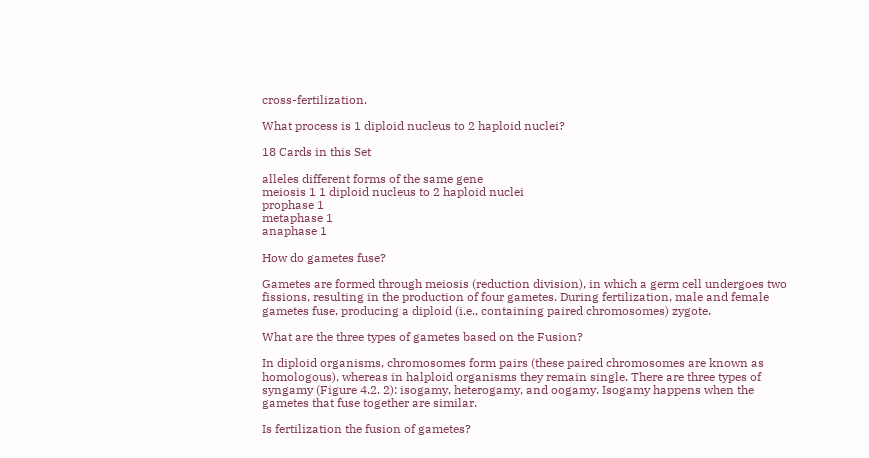cross-fertilization.

What process is 1 diploid nucleus to 2 haploid nuclei?

18 Cards in this Set

alleles different forms of the same gene
meiosis 1 1 diploid nucleus to 2 haploid nuclei
prophase 1
metaphase 1
anaphase 1

How do gametes fuse?

Gametes are formed through meiosis (reduction division), in which a germ cell undergoes two fissions, resulting in the production of four gametes. During fertilization, male and female gametes fuse, producing a diploid (i.e., containing paired chromosomes) zygote.

What are the three types of gametes based on the Fusion?

In diploid organisms, chromosomes form pairs (these paired chromosomes are known as homologous), whereas in halploid organisms they remain single. There are three types of syngamy (Figure 4.2. 2): isogamy, heterogamy, and oogamy. Isogamy happens when the gametes that fuse together are similar.

Is fertilization the fusion of gametes?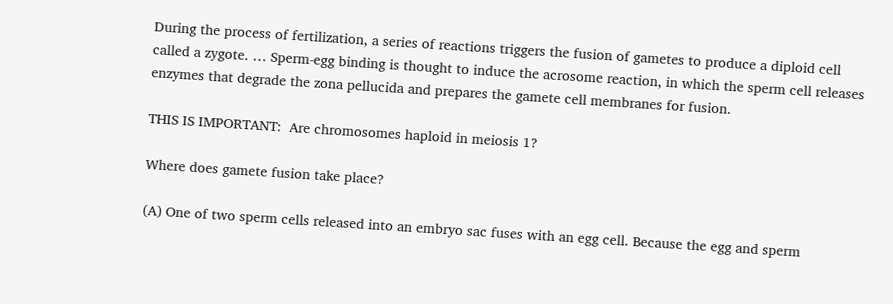During the process of fertilization, a series of reactions triggers the fusion of gametes to produce a diploid cell called a zygote. … Sperm-egg binding is thought to induce the acrosome reaction, in which the sperm cell releases enzymes that degrade the zona pellucida and prepares the gamete cell membranes for fusion.

THIS IS IMPORTANT:  Are chromosomes haploid in meiosis 1?

Where does gamete fusion take place?

(A) One of two sperm cells released into an embryo sac fuses with an egg cell. Because the egg and sperm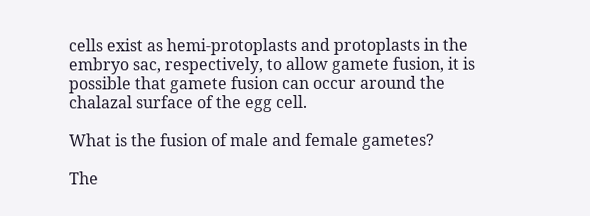cells exist as hemi-protoplasts and protoplasts in the embryo sac, respectively, to allow gamete fusion, it is possible that gamete fusion can occur around the chalazal surface of the egg cell.

What is the fusion of male and female gametes?

The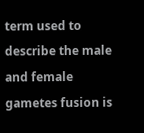term used to describe the male and female gametes fusion is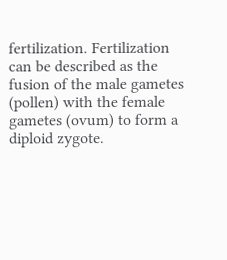fertilization. Fertilization can be described as the fusion of the male gametes (pollen) with the female gametes (ovum) to form a diploid zygote.